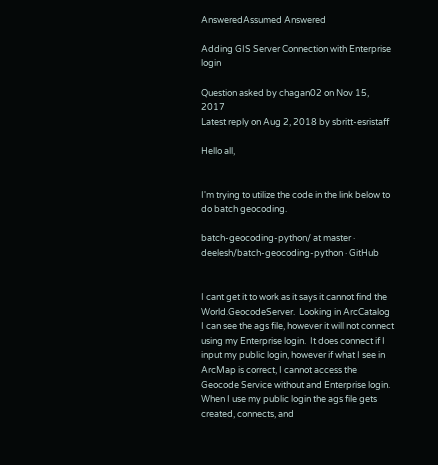AnsweredAssumed Answered

Adding GIS Server Connection with Enterprise login

Question asked by chagan02 on Nov 15, 2017
Latest reply on Aug 2, 2018 by sbritt-esristaff

Hello all,


I'm trying to utilize the code in the link below to do batch geocoding.

batch-geocoding-python/ at master · deelesh/batch-geocoding-python · GitHub


I cant get it to work as it says it cannot find the World.GeocodeServer.  Looking in ArcCatalog I can see the ags file, however it will not connect using my Enterprise login.  It does connect if I input my public login, however if what I see in ArcMap is correct, I cannot access the Geocode Service without and Enterprise login.  When I use my public login the ags file gets created, connects, and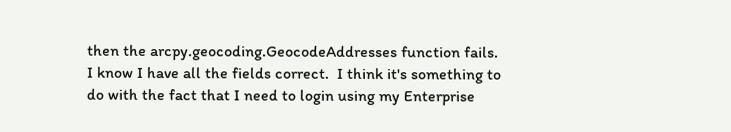then the arcpy.geocoding.GeocodeAddresses function fails.  I know I have all the fields correct.  I think it's something to do with the fact that I need to login using my Enterprise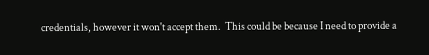credentials, however it won't accept them.  This could be because I need to provide a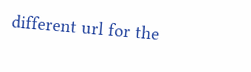different url for the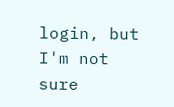login, but I'm not sure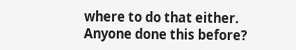where to do that either.  Anyone done this before?